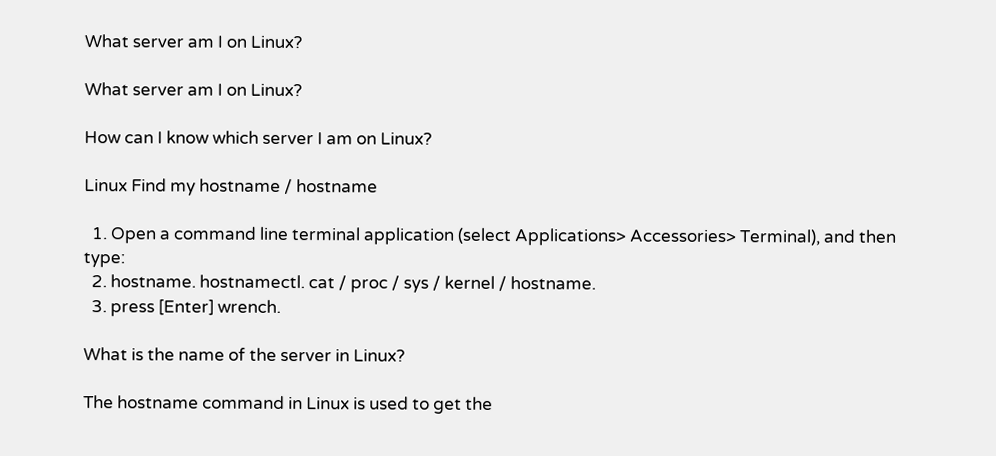What server am I on Linux?

What server am I on Linux?

How can I know which server I am on Linux?

Linux Find my hostname / hostname

  1. Open a command line terminal application (select Applications> Accessories> Terminal), and then type:
  2. hostname. hostnamectl. cat / proc / sys / kernel / hostname.
  3. press [Enter] wrench.

What is the name of the server in Linux?

The hostname command in Linux is used to get the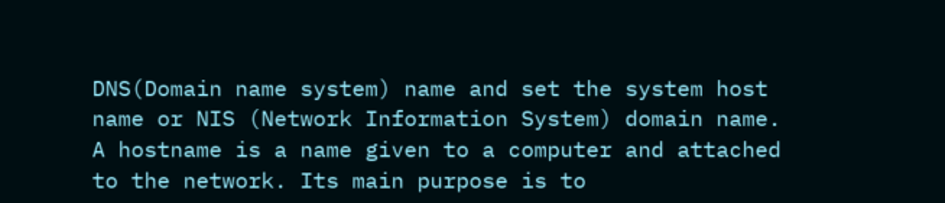DNS(Domain name system) name and set the system host name or NIS (Network Information System) domain name. A hostname is a name given to a computer and attached to the network. Its main purpose is to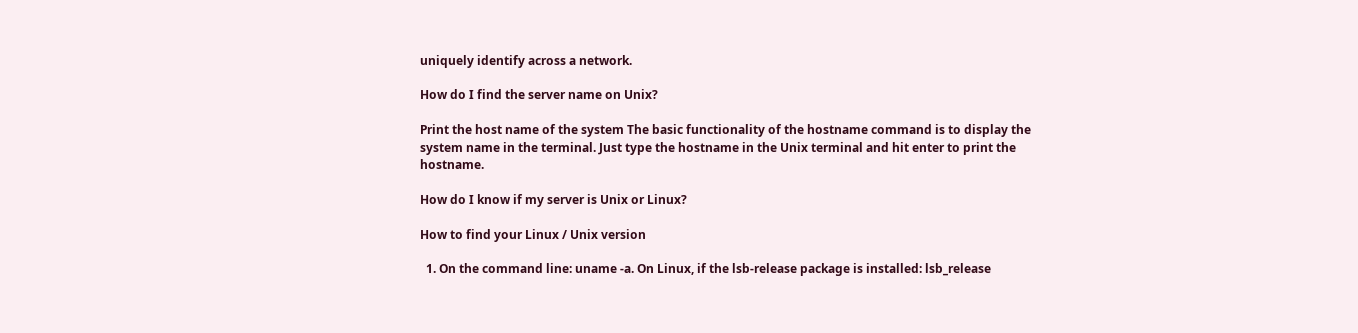uniquely identify across a network.

How do I find the server name on Unix?

Print the host name of the system The basic functionality of the hostname command is to display the system name in the terminal. Just type the hostname in the Unix terminal and hit enter to print the hostname.

How do I know if my server is Unix or Linux?

How to find your Linux / Unix version

  1. On the command line: uname -a. On Linux, if the lsb-release package is installed: lsb_release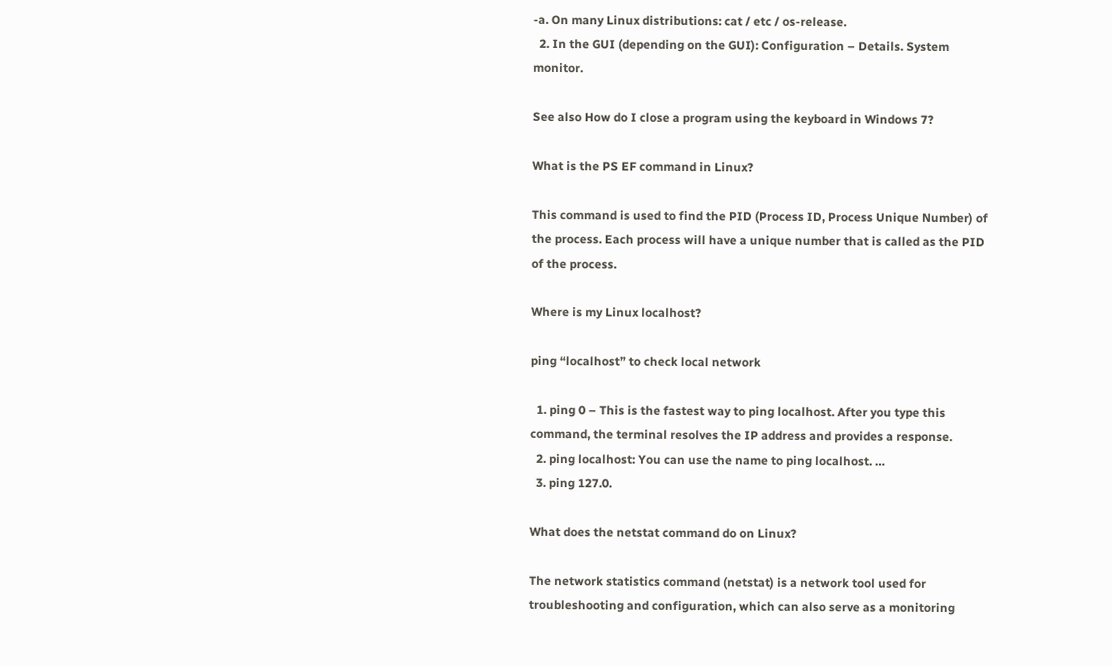-a. On many Linux distributions: cat / etc / os-release.
  2. In the GUI (depending on the GUI): Configuration – Details. System monitor.

See also How do I close a program using the keyboard in Windows 7?

What is the PS EF command in Linux?

This command is used to find the PID (Process ID, Process Unique Number) of the process. Each process will have a unique number that is called as the PID of the process.

Where is my Linux localhost?

ping “localhost” to check local network

  1. ping 0 – This is the fastest way to ping localhost. After you type this command, the terminal resolves the IP address and provides a response.
  2. ping localhost: You can use the name to ping localhost. …
  3. ping 127.0.

What does the netstat command do on Linux?

The network statistics command (netstat) is a network tool used for troubleshooting and configuration, which can also serve as a monitoring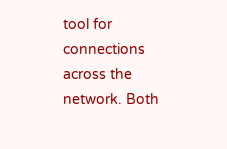tool for connections across the network. Both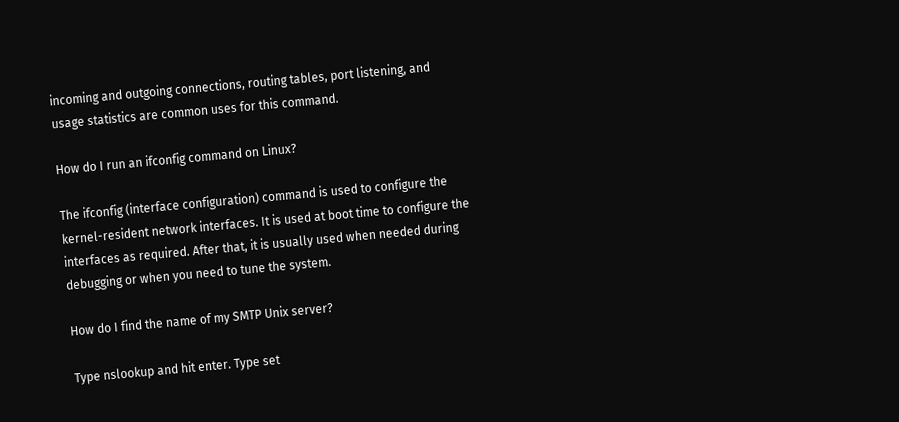incoming and outgoing connections, routing tables, port listening, and usage statistics are common uses for this command.

How do I run an ifconfig command on Linux?

The ifconfig (interface configuration) command is used to configure the kernel-resident network interfaces. It is used at boot time to configure the interfaces as required. After that, it is usually used when needed during debugging or when you need to tune the system.

How do I find the name of my SMTP Unix server?

Type nslookup and hit enter. Type set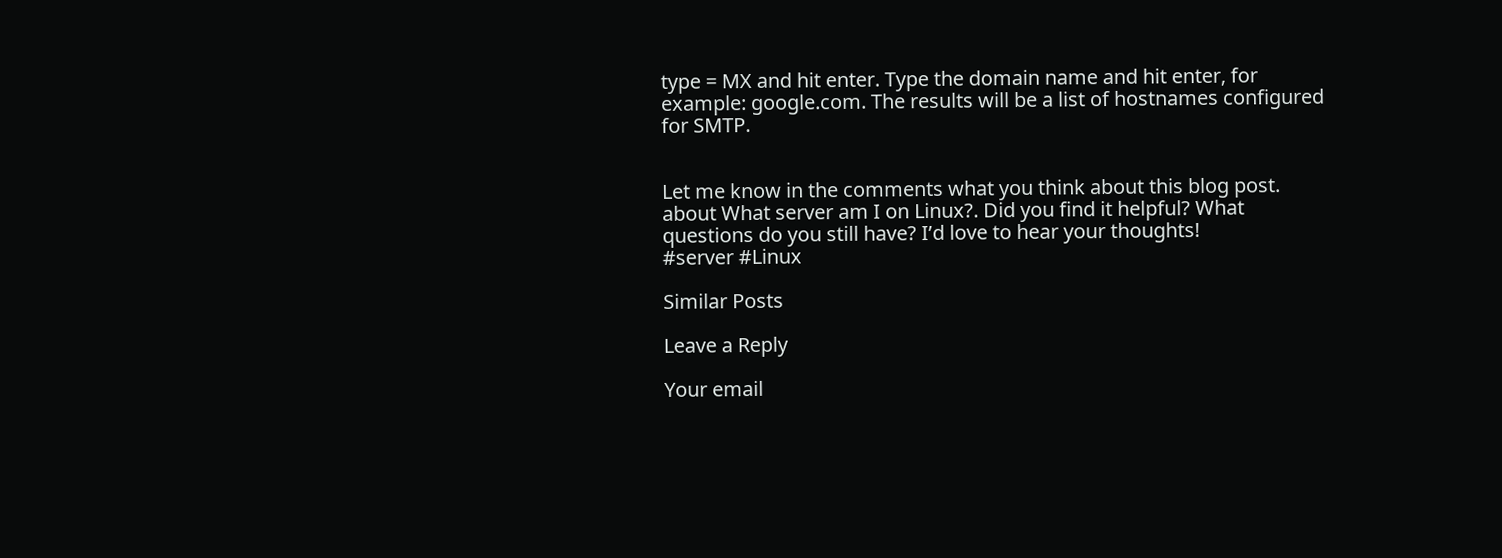type = MX and hit enter. Type the domain name and hit enter, for example: google.com. The results will be a list of hostnames configured for SMTP.


Let me know in the comments what you think about this blog post. about What server am I on Linux?. Did you find it helpful? What questions do you still have? I’d love to hear your thoughts!
#server #Linux

Similar Posts

Leave a Reply

Your email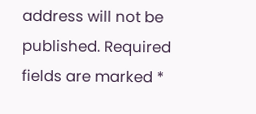address will not be published. Required fields are marked *